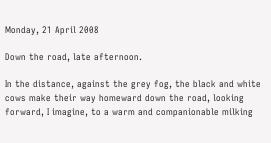Monday, 21 April 2008

Down the road, late afternoon.

In the distance, against the grey fog, the black and white cows make their way homeward down the road, looking forward, I imagine, to a warm and companionable milking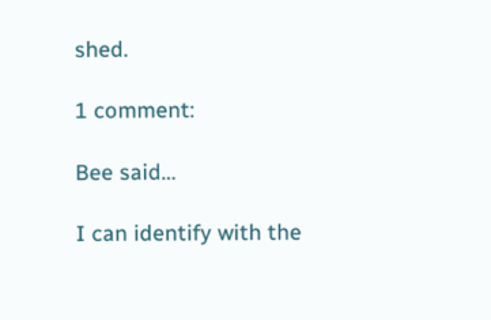shed.

1 comment:

Bee said...

I can identify with the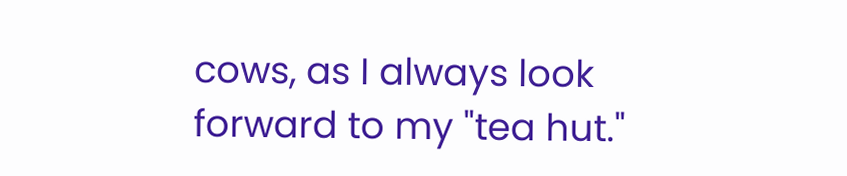cows, as I always look forward to my "tea hut."